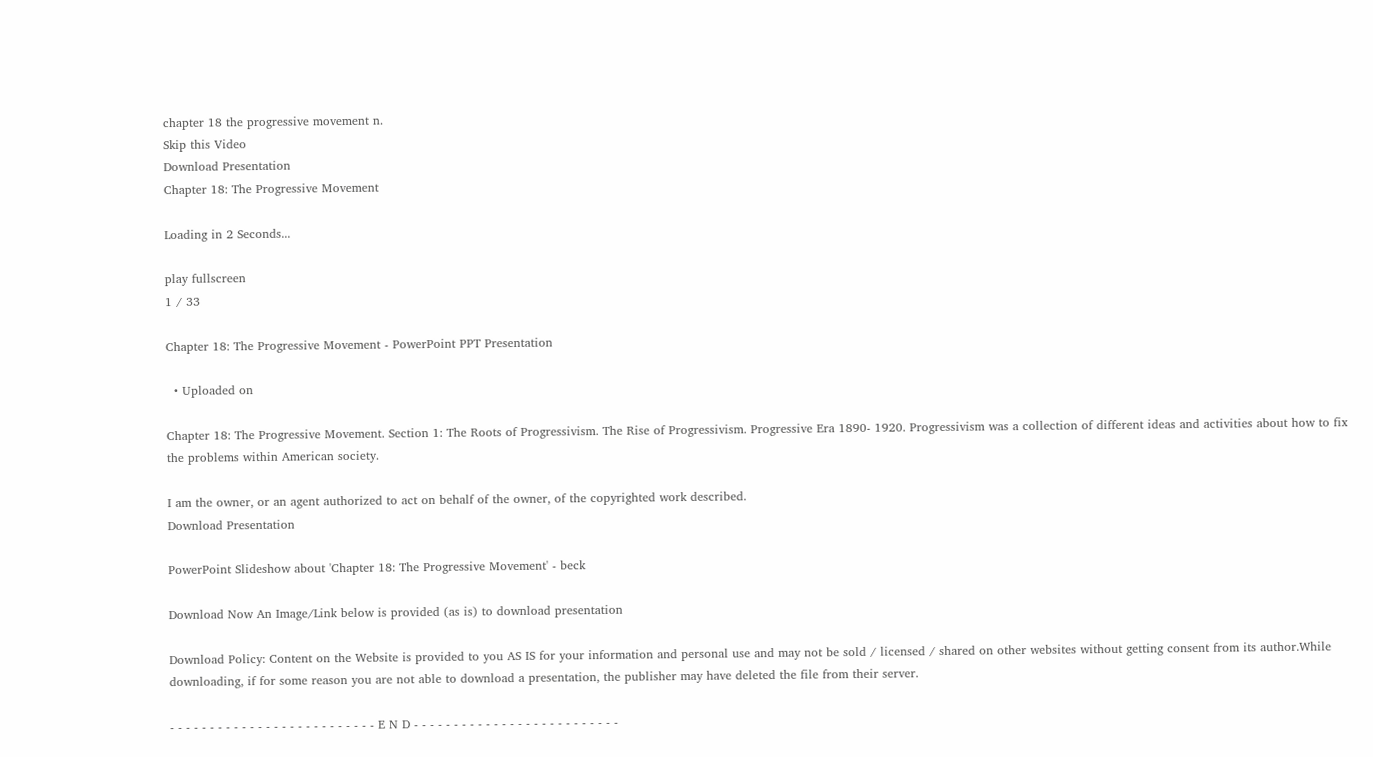chapter 18 the progressive movement n.
Skip this Video
Download Presentation
Chapter 18: The Progressive Movement

Loading in 2 Seconds...

play fullscreen
1 / 33

Chapter 18: The Progressive Movement - PowerPoint PPT Presentation

  • Uploaded on

Chapter 18: The Progressive Movement. Section 1: The Roots of Progressivism. The Rise of Progressivism. Progressive Era 1890- 1920. Progressivism was a collection of different ideas and activities about how to fix the problems within American society.

I am the owner, or an agent authorized to act on behalf of the owner, of the copyrighted work described.
Download Presentation

PowerPoint Slideshow about 'Chapter 18: The Progressive Movement' - beck

Download Now An Image/Link below is provided (as is) to download presentation

Download Policy: Content on the Website is provided to you AS IS for your information and personal use and may not be sold / licensed / shared on other websites without getting consent from its author.While downloading, if for some reason you are not able to download a presentation, the publisher may have deleted the file from their server.

- - - - - - - - - - - - - - - - - - - - - - - - - - E N D - - - - - - - - - - - - - - - - - - - - - - - - - -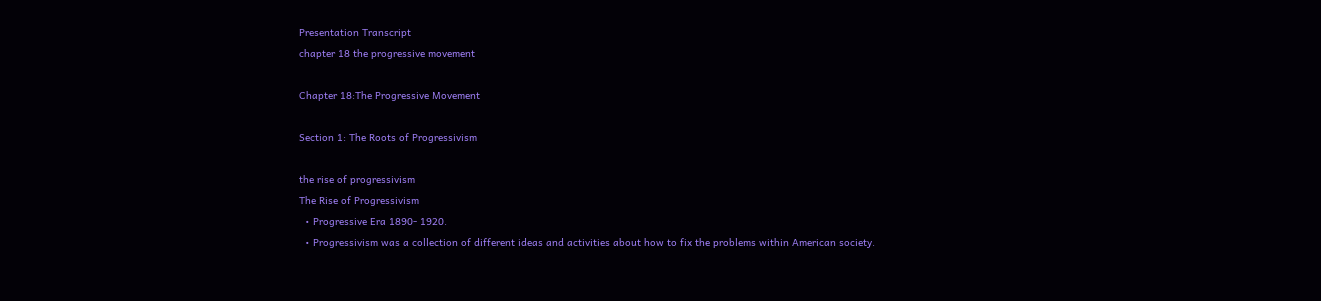Presentation Transcript
chapter 18 the progressive movement

Chapter 18:The Progressive Movement

Section 1: The Roots of Progressivism

the rise of progressivism
The Rise of Progressivism
  • Progressive Era 1890- 1920.
  • Progressivism was a collection of different ideas and activities about how to fix the problems within American society.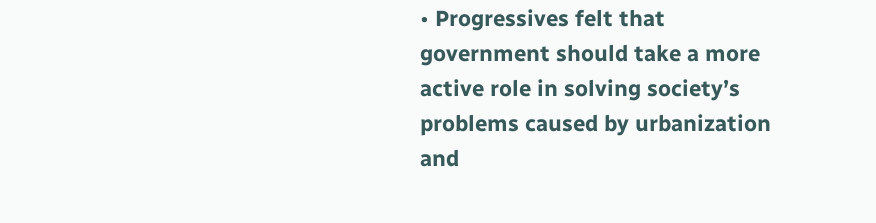• Progressives felt that government should take a more active role in solving society’s problems caused by urbanization and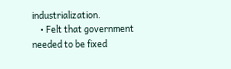industrialization.
    • Felt that government needed to be fixed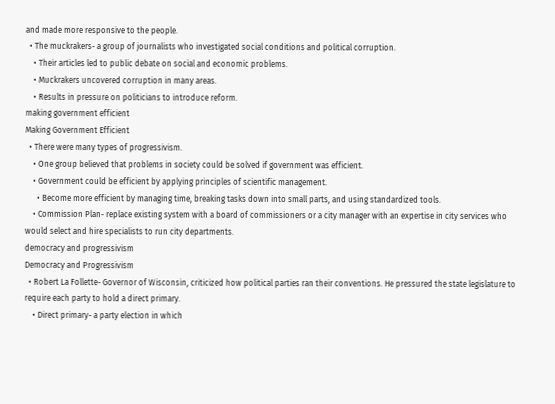and made more responsive to the people.
  • The muckrakers- a group of journalists who investigated social conditions and political corruption.
    • Their articles led to public debate on social and economic problems.
    • Muckrakers uncovered corruption in many areas.
    • Results in pressure on politicians to introduce reform.
making government efficient
Making Government Efficient
  • There were many types of progressivism.
    • One group believed that problems in society could be solved if government was efficient.
    • Government could be efficient by applying principles of scientific management.
      • Become more efficient by managing time, breaking tasks down into small parts, and using standardized tools.
    • Commission Plan- replace existing system with a board of commissioners or a city manager with an expertise in city services who would select and hire specialists to run city departments.
democracy and progressivism
Democracy and Progressivism
  • Robert La Follette- Governor of Wisconsin, criticized how political parties ran their conventions. He pressured the state legislature to require each party to hold a direct primary.
    • Direct primary- a party election in which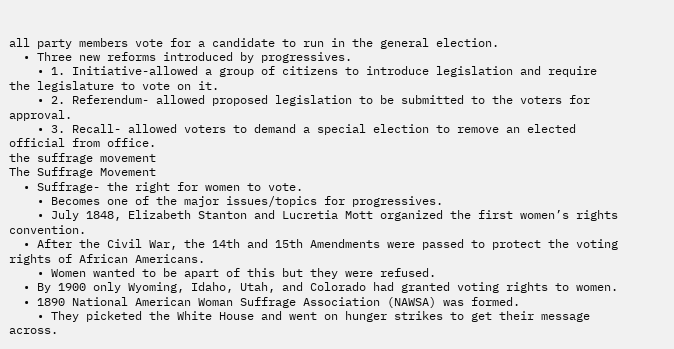all party members vote for a candidate to run in the general election.
  • Three new reforms introduced by progressives.
    • 1. Initiative-allowed a group of citizens to introduce legislation and require the legislature to vote on it.
    • 2. Referendum- allowed proposed legislation to be submitted to the voters for approval.
    • 3. Recall- allowed voters to demand a special election to remove an elected official from office.
the suffrage movement
The Suffrage Movement
  • Suffrage- the right for women to vote.
    • Becomes one of the major issues/topics for progressives.
    • July 1848, Elizabeth Stanton and Lucretia Mott organized the first women’s rights convention.
  • After the Civil War, the 14th and 15th Amendments were passed to protect the voting rights of African Americans.
    • Women wanted to be apart of this but they were refused.
  • By 1900 only Wyoming, Idaho, Utah, and Colorado had granted voting rights to women.
  • 1890 National American Woman Suffrage Association (NAWSA) was formed.
    • They picketed the White House and went on hunger strikes to get their message across.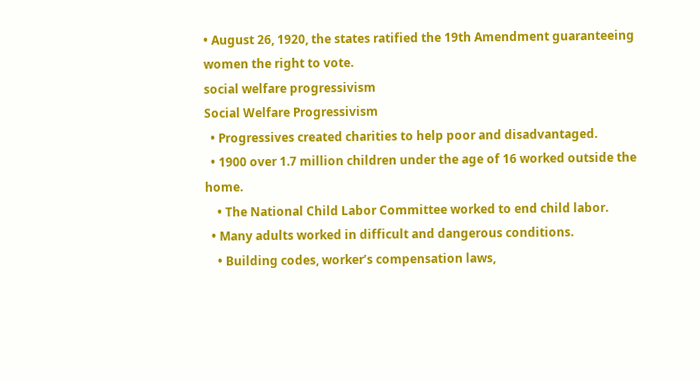• August 26, 1920, the states ratified the 19th Amendment guaranteeing women the right to vote.
social welfare progressivism
Social Welfare Progressivism
  • Progressives created charities to help poor and disadvantaged.
  • 1900 over 1.7 million children under the age of 16 worked outside the home.
    • The National Child Labor Committee worked to end child labor.
  • Many adults worked in difficult and dangerous conditions.
    • Building codes, worker’s compensation laws,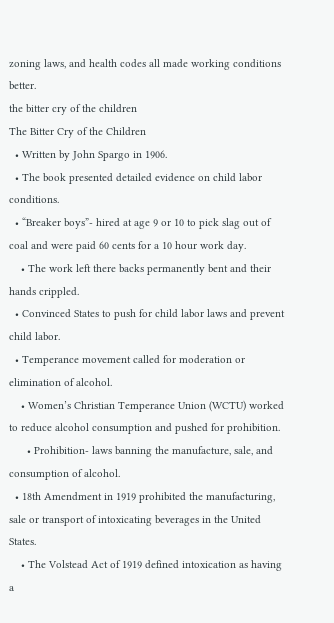zoning laws, and health codes all made working conditions better.
the bitter cry of the children
The Bitter Cry of the Children
  • Written by John Spargo in 1906.
  • The book presented detailed evidence on child labor conditions.
  • “Breaker boys”- hired at age 9 or 10 to pick slag out of coal and were paid 60 cents for a 10 hour work day.
    • The work left there backs permanently bent and their hands crippled.
  • Convinced States to push for child labor laws and prevent child labor.
  • Temperance movement called for moderation or elimination of alcohol.
    • Women’s Christian Temperance Union (WCTU) worked to reduce alcohol consumption and pushed for prohibition.
      • Prohibition- laws banning the manufacture, sale, and consumption of alcohol.
  • 18th Amendment in 1919 prohibited the manufacturing, sale or transport of intoxicating beverages in the United States.
    • The Volstead Act of 1919 defined intoxication as having a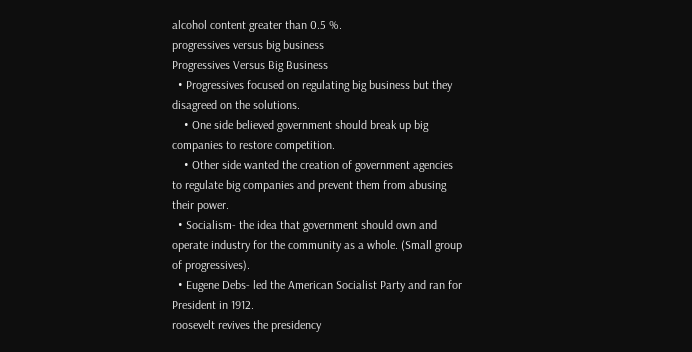alcohol content greater than 0.5 %.
progressives versus big business
Progressives Versus Big Business
  • Progressives focused on regulating big business but they disagreed on the solutions.
    • One side believed government should break up big companies to restore competition.
    • Other side wanted the creation of government agencies to regulate big companies and prevent them from abusing their power.
  • Socialism- the idea that government should own and operate industry for the community as a whole. (Small group of progressives).
  • Eugene Debs- led the American Socialist Party and ran for President in 1912.
roosevelt revives the presidency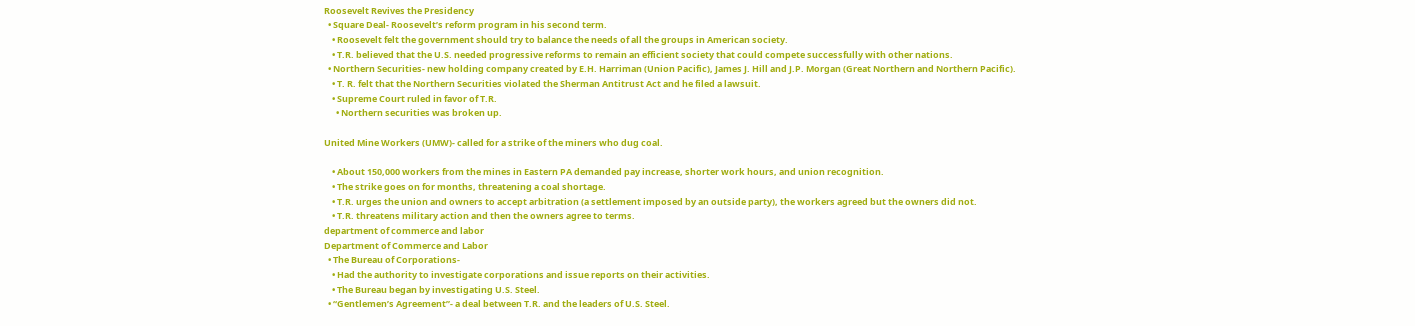Roosevelt Revives the Presidency
  • Square Deal- Roosevelt’s reform program in his second term.
    • Roosevelt felt the government should try to balance the needs of all the groups in American society.
    • T.R. believed that the U.S. needed progressive reforms to remain an efficient society that could compete successfully with other nations.
  • Northern Securities- new holding company created by E.H. Harriman (Union Pacific), James J. Hill and J.P. Morgan (Great Northern and Northern Pacific).
    • T. R. felt that the Northern Securities violated the Sherman Antitrust Act and he filed a lawsuit.
    • Supreme Court ruled in favor of T.R.
      • Northern securities was broken up.

United Mine Workers (UMW)- called for a strike of the miners who dug coal.

    • About 150,000 workers from the mines in Eastern PA demanded pay increase, shorter work hours, and union recognition.
    • The strike goes on for months, threatening a coal shortage.
    • T.R. urges the union and owners to accept arbitration (a settlement imposed by an outside party), the workers agreed but the owners did not.
    • T.R. threatens military action and then the owners agree to terms.
department of commerce and labor
Department of Commerce and Labor
  • The Bureau of Corporations-
    • Had the authority to investigate corporations and issue reports on their activities.
    • The Bureau began by investigating U.S. Steel.
  • “Gentlemen’s Agreement”- a deal between T.R. and the leaders of U.S. Steel.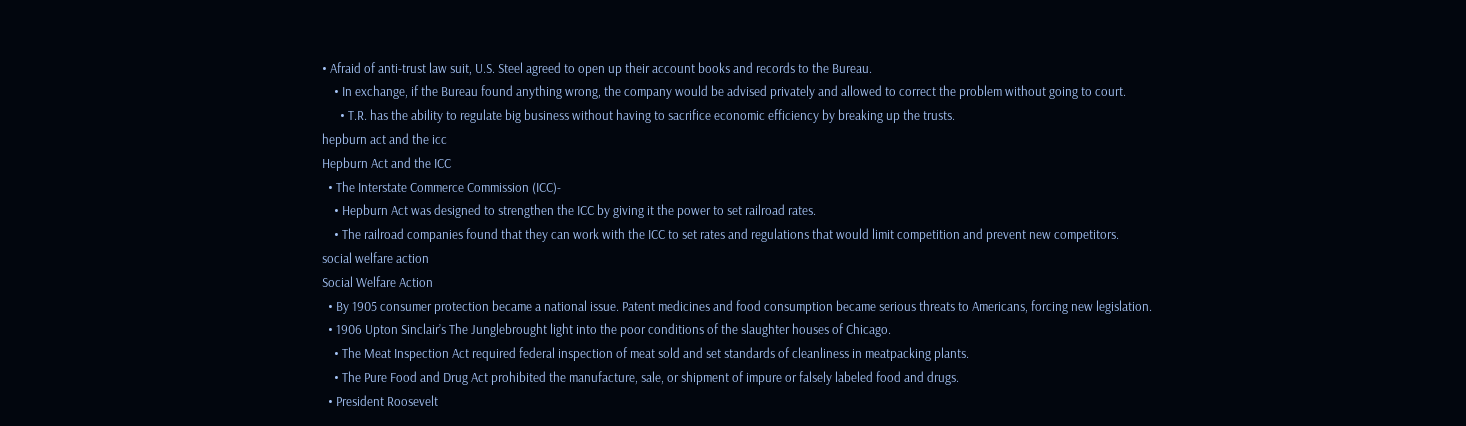• Afraid of anti-trust law suit, U.S. Steel agreed to open up their account books and records to the Bureau.
    • In exchange, if the Bureau found anything wrong, the company would be advised privately and allowed to correct the problem without going to court.
      • T.R. has the ability to regulate big business without having to sacrifice economic efficiency by breaking up the trusts.
hepburn act and the icc
Hepburn Act and the ICC
  • The Interstate Commerce Commission (ICC)-
    • Hepburn Act was designed to strengthen the ICC by giving it the power to set railroad rates.
    • The railroad companies found that they can work with the ICC to set rates and regulations that would limit competition and prevent new competitors.
social welfare action
Social Welfare Action
  • By 1905 consumer protection became a national issue. Patent medicines and food consumption became serious threats to Americans, forcing new legislation.
  • 1906 Upton Sinclair’s The Junglebrought light into the poor conditions of the slaughter houses of Chicago.
    • The Meat Inspection Act required federal inspection of meat sold and set standards of cleanliness in meatpacking plants.
    • The Pure Food and Drug Act prohibited the manufacture, sale, or shipment of impure or falsely labeled food and drugs.
  • President Roosevelt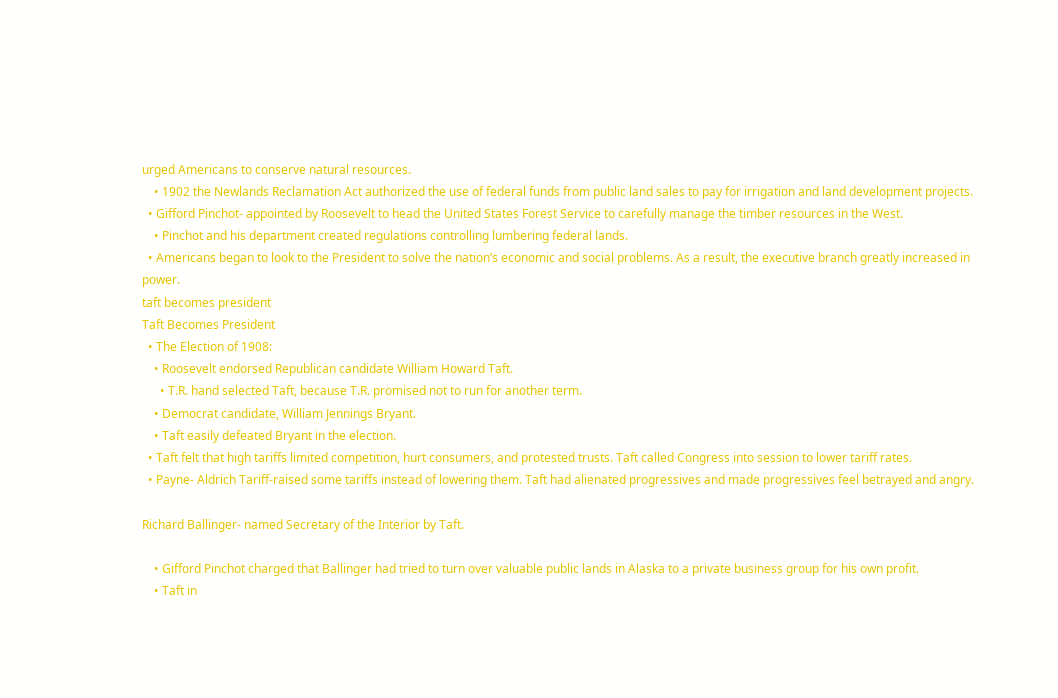urged Americans to conserve natural resources.
    • 1902 the Newlands Reclamation Act authorized the use of federal funds from public land sales to pay for irrigation and land development projects.
  • Gifford Pinchot- appointed by Roosevelt to head the United States Forest Service to carefully manage the timber resources in the West.
    • Pinchot and his department created regulations controlling lumbering federal lands.
  • Americans began to look to the President to solve the nation’s economic and social problems. As a result, the executive branch greatly increased in power.
taft becomes president
Taft Becomes President
  • The Election of 1908:
    • Roosevelt endorsed Republican candidate William Howard Taft.
      • T.R. hand selected Taft, because T.R. promised not to run for another term.
    • Democrat candidate, William Jennings Bryant.
    • Taft easily defeated Bryant in the election.
  • Taft felt that high tariffs limited competition, hurt consumers, and protested trusts. Taft called Congress into session to lower tariff rates.
  • Payne- Aldrich Tariff-raised some tariffs instead of lowering them. Taft had alienated progressives and made progressives feel betrayed and angry.

Richard Ballinger- named Secretary of the Interior by Taft.

    • Gifford Pinchot charged that Ballinger had tried to turn over valuable public lands in Alaska to a private business group for his own profit.
    • Taft in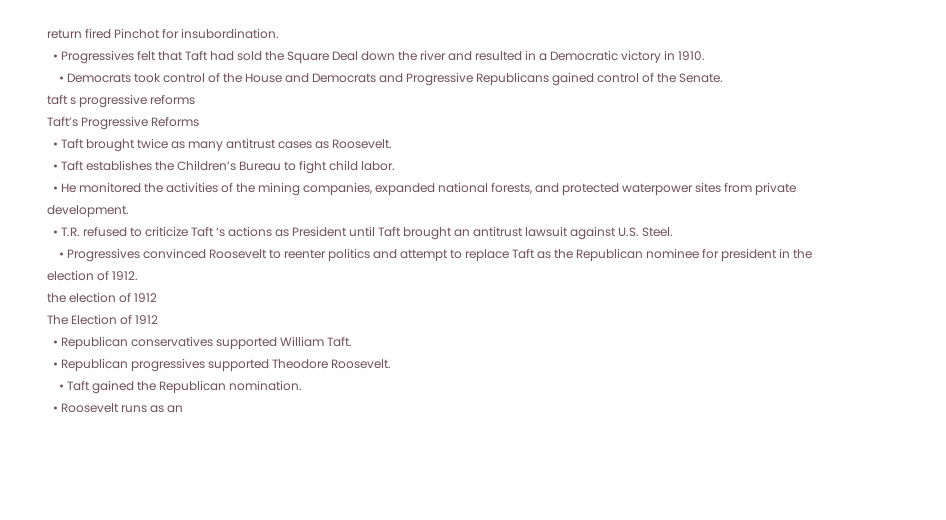return fired Pinchot for insubordination.
  • Progressives felt that Taft had sold the Square Deal down the river and resulted in a Democratic victory in 1910.
    • Democrats took control of the House and Democrats and Progressive Republicans gained control of the Senate.
taft s progressive reforms
Taft’s Progressive Reforms
  • Taft brought twice as many antitrust cases as Roosevelt.
  • Taft establishes the Children’s Bureau to fight child labor.
  • He monitored the activities of the mining companies, expanded national forests, and protected waterpower sites from private development.
  • T.R. refused to criticize Taft ‘s actions as President until Taft brought an antitrust lawsuit against U.S. Steel.
    • Progressives convinced Roosevelt to reenter politics and attempt to replace Taft as the Republican nominee for president in the election of 1912.
the election of 1912
The Election of 1912
  • Republican conservatives supported William Taft.
  • Republican progressives supported Theodore Roosevelt.
    • Taft gained the Republican nomination.
  • Roosevelt runs as an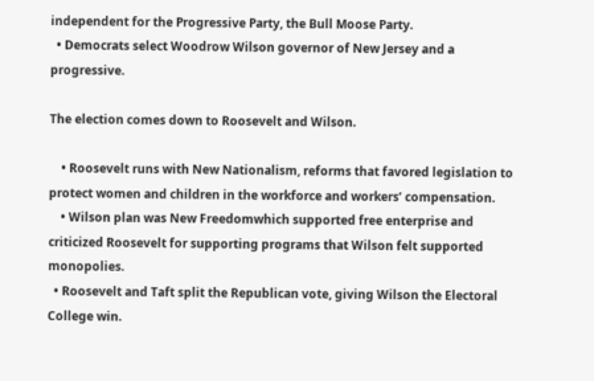independent for the Progressive Party, the Bull Moose Party.
  • Democrats select Woodrow Wilson governor of New Jersey and a progressive.

The election comes down to Roosevelt and Wilson.

    • Roosevelt runs with New Nationalism, reforms that favored legislation to protect women and children in the workforce and workers’ compensation.
    • Wilson plan was New Freedomwhich supported free enterprise and criticized Roosevelt for supporting programs that Wilson felt supported monopolies.
  • Roosevelt and Taft split the Republican vote, giving Wilson the Electoral College win.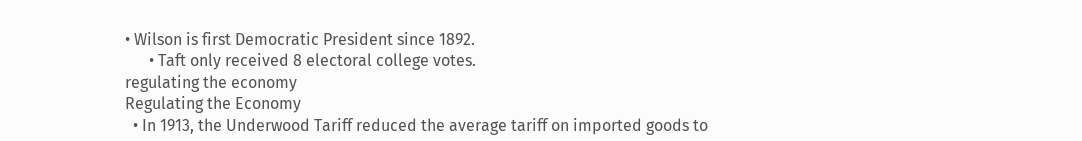• Wilson is first Democratic President since 1892.
      • Taft only received 8 electoral college votes.
regulating the economy
Regulating the Economy
  • In 1913, the Underwood Tariff reduced the average tariff on imported goods to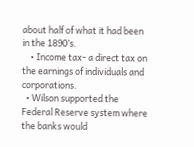about half of what it had been in the 1890’s.
    • Income tax- a direct tax on the earnings of individuals and corporations.
  • Wilson supported the Federal Reserve system where the banks would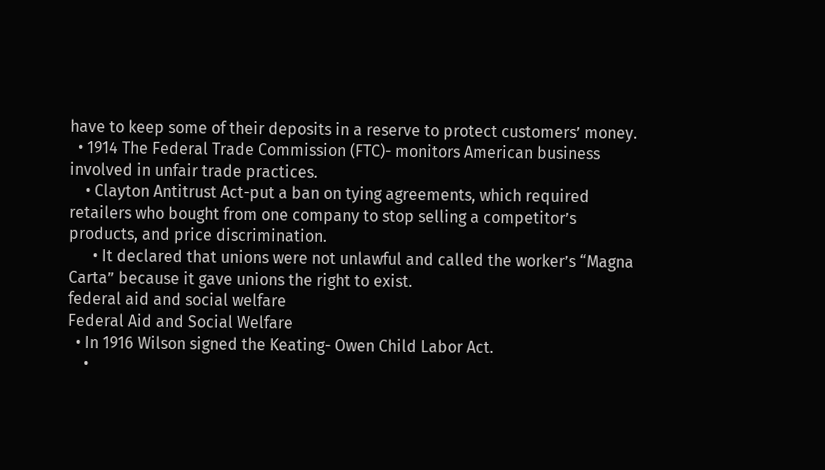have to keep some of their deposits in a reserve to protect customers’ money.
  • 1914 The Federal Trade Commission (FTC)- monitors American business involved in unfair trade practices.
    • Clayton Antitrust Act-put a ban on tying agreements, which required retailers who bought from one company to stop selling a competitor’s products, and price discrimination.
      • It declared that unions were not unlawful and called the worker’s “Magna Carta” because it gave unions the right to exist.
federal aid and social welfare
Federal Aid and Social Welfare
  • In 1916 Wilson signed the Keating- Owen Child Labor Act.
    •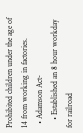Prohibited children under the age of 14 from working in factories.
  • Adamson Act-
    • Established an 8 hour workday for railroad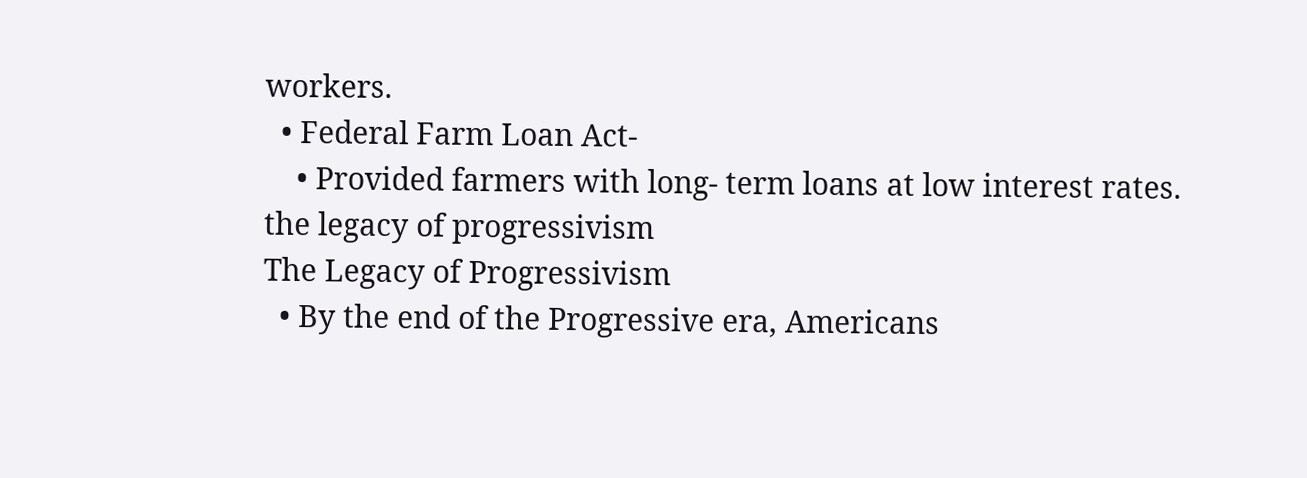workers.
  • Federal Farm Loan Act-
    • Provided farmers with long- term loans at low interest rates.
the legacy of progressivism
The Legacy of Progressivism
  • By the end of the Progressive era, Americans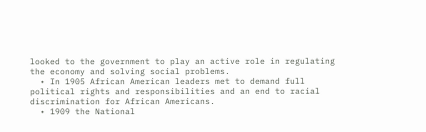looked to the government to play an active role in regulating the economy and solving social problems.
  • In 1905 African American leaders met to demand full political rights and responsibilities and an end to racial discrimination for African Americans.
  • 1909 the National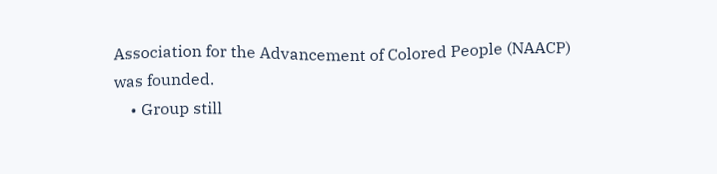Association for the Advancement of Colored People (NAACP) was founded.
    • Group still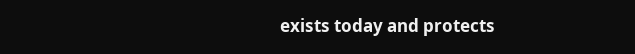exists today and protects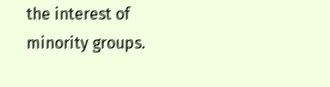the interest of minority groups.